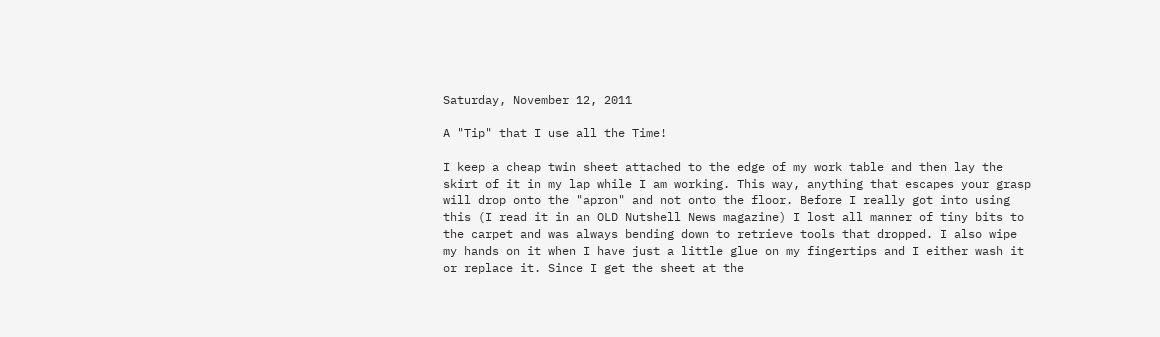Saturday, November 12, 2011

A "Tip" that I use all the Time!

I keep a cheap twin sheet attached to the edge of my work table and then lay the skirt of it in my lap while I am working. This way, anything that escapes your grasp will drop onto the "apron" and not onto the floor. Before I really got into using this (I read it in an OLD Nutshell News magazine) I lost all manner of tiny bits to the carpet and was always bending down to retrieve tools that dropped. I also wipe my hands on it when I have just a little glue on my fingertips and I either wash it or replace it. Since I get the sheet at the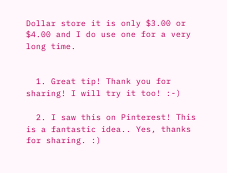Dollar store it is only $3.00 or $4.00 and I do use one for a very long time.


  1. Great tip! Thank you for sharing! I will try it too! :-)

  2. I saw this on Pinterest! This is a fantastic idea.. Yes, thanks for sharing. :)